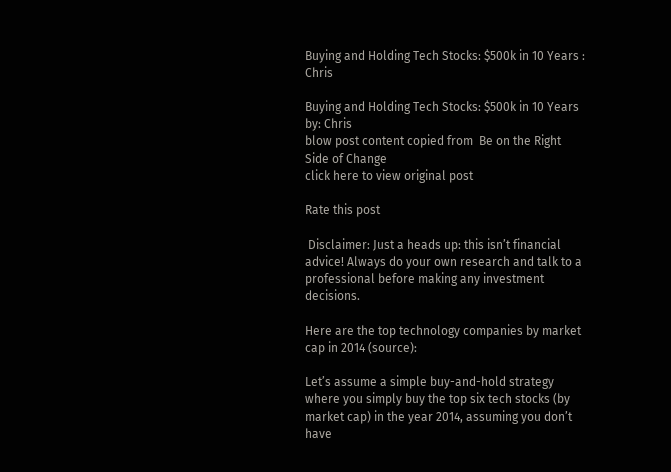Buying and Holding Tech Stocks: $500k in 10 Years : Chris

Buying and Holding Tech Stocks: $500k in 10 Years
by: Chris
blow post content copied from  Be on the Right Side of Change
click here to view original post

Rate this post

 Disclaimer: Just a heads up: this isn’t financial advice! Always do your own research and talk to a professional before making any investment decisions.

Here are the top technology companies by market cap in 2014 (source):

Let’s assume a simple buy-and-hold strategy where you simply buy the top six tech stocks (by market cap) in the year 2014, assuming you don’t have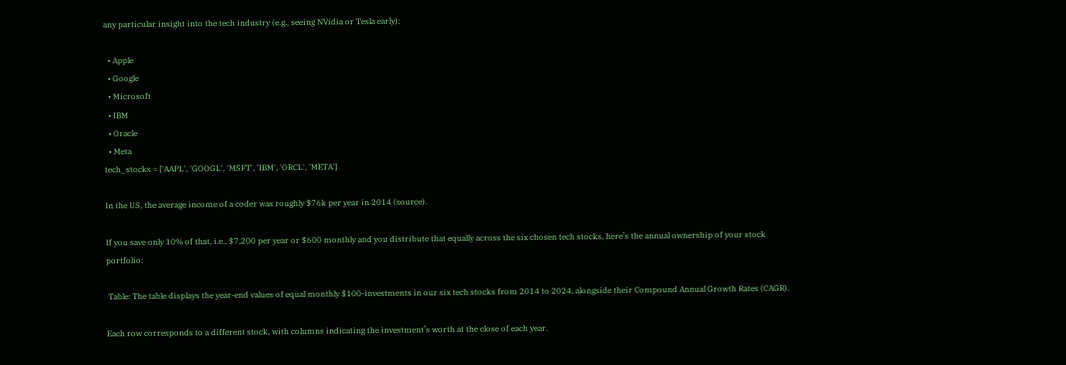any particular insight into the tech industry (e.g., seeing NVidia or Tesla early):

  • Apple
  • Google
  • Microsoft
  • IBM
  • Oracle
  • Meta
tech_stocks = ['AAPL', 'GOOGL', 'MSFT', 'IBM', 'ORCL', 'META']

In the US, the average income of a coder was roughly $76k per year in 2014 (source).

If you save only 10% of that, i.e., $7,200 per year or $600 monthly and you distribute that equally across the six chosen tech stocks, here’s the annual ownership of your stock portfolio:

 Table: The table displays the year-end values of equal monthly $100-investments in our six tech stocks from 2014 to 2024, alongside their Compound Annual Growth Rates (CAGR).

Each row corresponds to a different stock, with columns indicating the investment’s worth at the close of each year.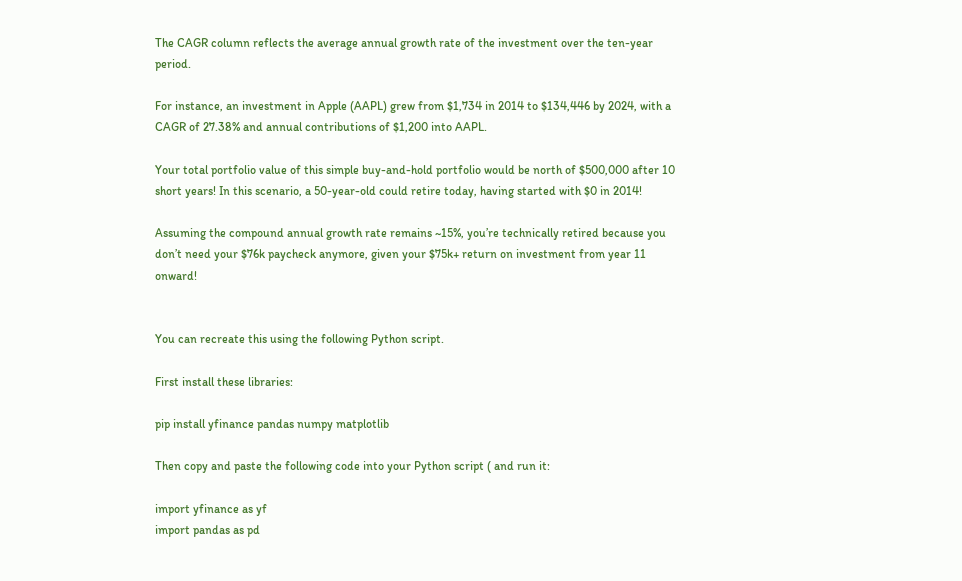The CAGR column reflects the average annual growth rate of the investment over the ten-year period.

For instance, an investment in Apple (AAPL) grew from $1,734 in 2014 to $134,446 by 2024, with a CAGR of 27.38% and annual contributions of $1,200 into AAPL.

Your total portfolio value of this simple buy-and-hold portfolio would be north of $500,000 after 10 short years! In this scenario, a 50-year-old could retire today, having started with $0 in 2014!

Assuming the compound annual growth rate remains ~15%, you’re technically retired because you don’t need your $76k paycheck anymore, given your $75k+ return on investment from year 11 onward!


You can recreate this using the following Python script.

First install these libraries:

pip install yfinance pandas numpy matplotlib

Then copy and paste the following code into your Python script ( and run it:

import yfinance as yf
import pandas as pd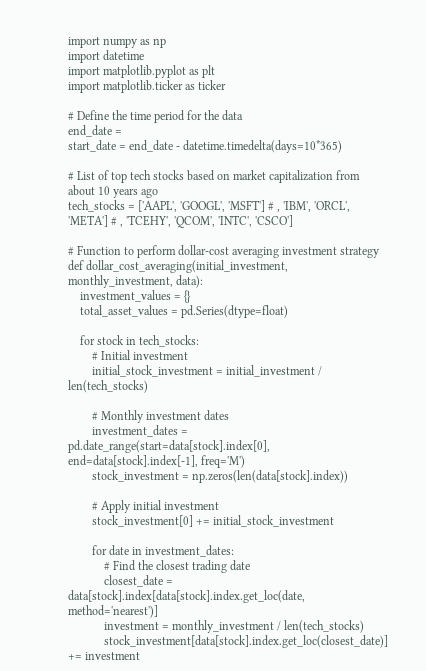import numpy as np
import datetime
import matplotlib.pyplot as plt
import matplotlib.ticker as ticker

# Define the time period for the data
end_date =
start_date = end_date - datetime.timedelta(days=10*365)

# List of top tech stocks based on market capitalization from about 10 years ago
tech_stocks = ['AAPL', 'GOOGL', 'MSFT'] # , 'IBM', 'ORCL', 'META'] # , 'TCEHY', 'QCOM', 'INTC', 'CSCO']

# Function to perform dollar-cost averaging investment strategy
def dollar_cost_averaging(initial_investment, monthly_investment, data):
    investment_values = {}
    total_asset_values = pd.Series(dtype=float)

    for stock in tech_stocks:
        # Initial investment
        initial_stock_investment = initial_investment / len(tech_stocks)

        # Monthly investment dates
        investment_dates = pd.date_range(start=data[stock].index[0], end=data[stock].index[-1], freq='M')
        stock_investment = np.zeros(len(data[stock].index))

        # Apply initial investment
        stock_investment[0] += initial_stock_investment

        for date in investment_dates:
            # Find the closest trading date
            closest_date = data[stock].index[data[stock].index.get_loc(date, method='nearest')]
            investment = monthly_investment / len(tech_stocks)
            stock_investment[data[stock].index.get_loc(closest_date)] += investment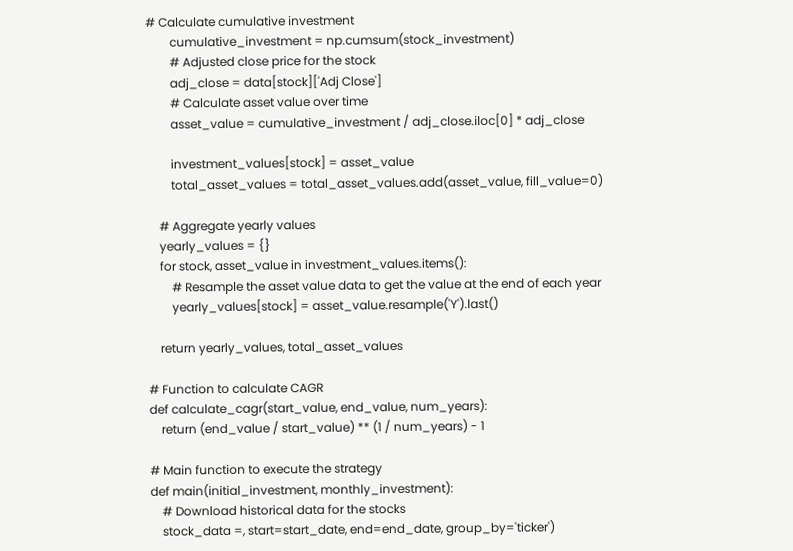# Calculate cumulative investment
        cumulative_investment = np.cumsum(stock_investment)
        # Adjusted close price for the stock
        adj_close = data[stock]['Adj Close']
        # Calculate asset value over time
        asset_value = cumulative_investment / adj_close.iloc[0] * adj_close

        investment_values[stock] = asset_value
        total_asset_values = total_asset_values.add(asset_value, fill_value=0)

    # Aggregate yearly values
    yearly_values = {}
    for stock, asset_value in investment_values.items():
        # Resample the asset value data to get the value at the end of each year
        yearly_values[stock] = asset_value.resample('Y').last()

    return yearly_values, total_asset_values

# Function to calculate CAGR
def calculate_cagr(start_value, end_value, num_years):
    return (end_value / start_value) ** (1 / num_years) - 1

# Main function to execute the strategy
def main(initial_investment, monthly_investment):
    # Download historical data for the stocks
    stock_data =, start=start_date, end=end_date, group_by='ticker')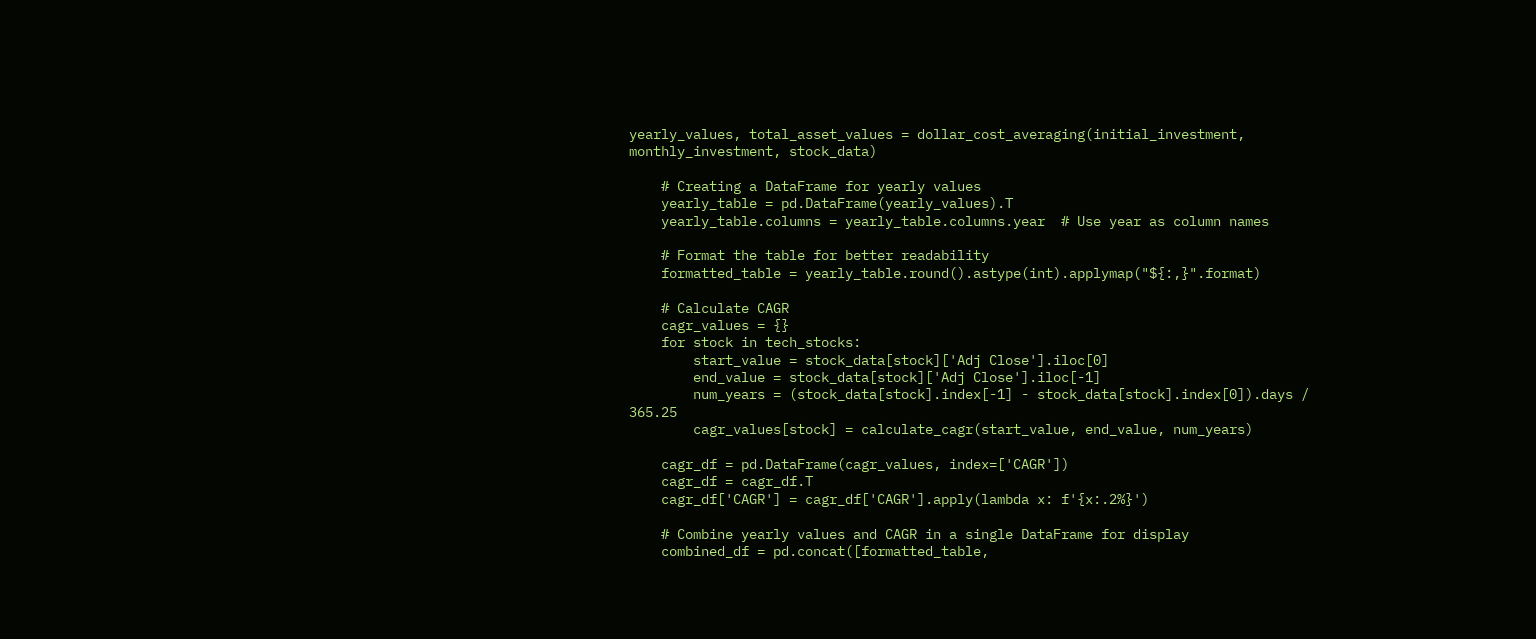yearly_values, total_asset_values = dollar_cost_averaging(initial_investment, monthly_investment, stock_data)

    # Creating a DataFrame for yearly values
    yearly_table = pd.DataFrame(yearly_values).T
    yearly_table.columns = yearly_table.columns.year  # Use year as column names

    # Format the table for better readability
    formatted_table = yearly_table.round().astype(int).applymap("${:,}".format)

    # Calculate CAGR
    cagr_values = {}
    for stock in tech_stocks:
        start_value = stock_data[stock]['Adj Close'].iloc[0]
        end_value = stock_data[stock]['Adj Close'].iloc[-1]
        num_years = (stock_data[stock].index[-1] - stock_data[stock].index[0]).days / 365.25
        cagr_values[stock] = calculate_cagr(start_value, end_value, num_years)

    cagr_df = pd.DataFrame(cagr_values, index=['CAGR'])
    cagr_df = cagr_df.T
    cagr_df['CAGR'] = cagr_df['CAGR'].apply(lambda x: f'{x:.2%}')

    # Combine yearly values and CAGR in a single DataFrame for display
    combined_df = pd.concat([formatted_table,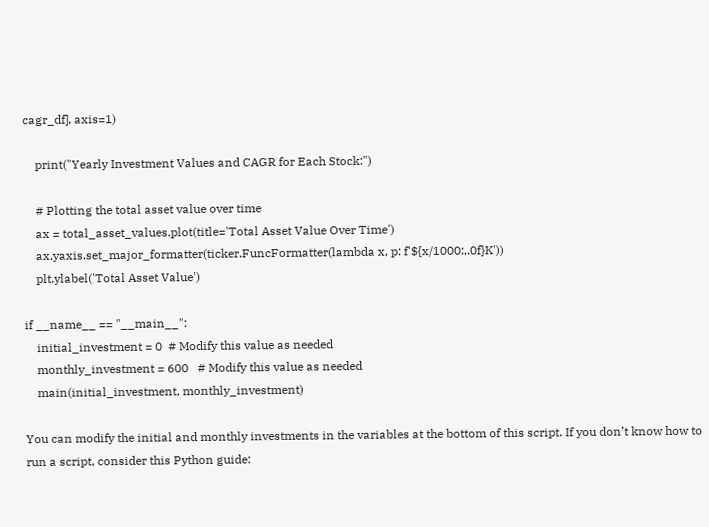cagr_df], axis=1)

    print("Yearly Investment Values and CAGR for Each Stock:")

    # Plotting the total asset value over time
    ax = total_asset_values.plot(title='Total Asset Value Over Time')
    ax.yaxis.set_major_formatter(ticker.FuncFormatter(lambda x, p: f'${x/1000:,.0f}K'))
    plt.ylabel('Total Asset Value')

if __name__ == "__main__":
    initial_investment = 0  # Modify this value as needed
    monthly_investment = 600   # Modify this value as needed
    main(initial_investment, monthly_investment)

You can modify the initial and monthly investments in the variables at the bottom of this script. If you don’t know how to run a script, consider this Python guide: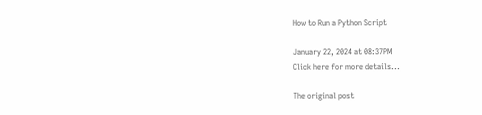How to Run a Python Script

January 22, 2024 at 08:37PM
Click here for more details...

The original post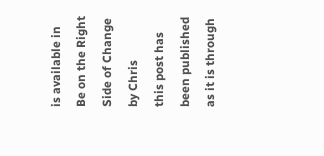is available in Be on the Right Side of Change by Chris
this post has been published as it is through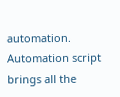automation. Automation script brings all the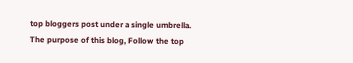top bloggers post under a single umbrella.
The purpose of this blog, Follow the top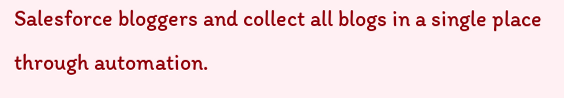Salesforce bloggers and collect all blogs in a single place through automation.